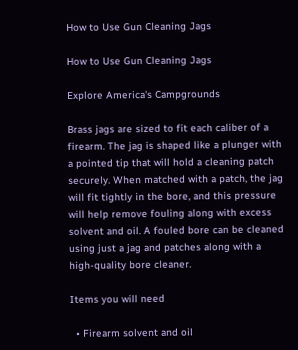How to Use Gun Cleaning Jags

How to Use Gun Cleaning Jags

Explore America's Campgrounds

Brass jags are sized to fit each caliber of a firearm. The jag is shaped like a plunger with a pointed tip that will hold a cleaning patch securely. When matched with a patch, the jag will fit tightly in the bore, and this pressure will help remove fouling along with excess solvent and oil. A fouled bore can be cleaned using just a jag and patches along with a high-quality bore cleaner.

Items you will need

  • Firearm solvent and oil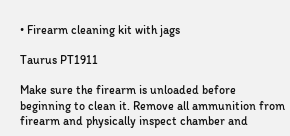• Firearm cleaning kit with jags

Taurus PT1911

Make sure the firearm is unloaded before beginning to clean it. Remove all ammunition from firearm and physically inspect chamber and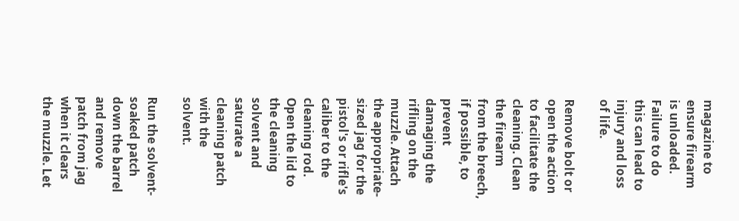magazine to ensure firearm is unloaded. Failure to do this can lead to injury and loss of life.

Remove bolt or open the action to facilitate the cleaning. Clean the firearm from the breech, if possible, to prevent damaging the rifling on the muzzle. Attach the appropriate-sized jag for the pistol's or rifle's caliber to the cleaning rod. Open the lid to the cleaning solvent and saturate a cleaning patch with the solvent.

Run the solvent-soaked patch down the barrel and remove patch from jag when it clears the muzzle. Let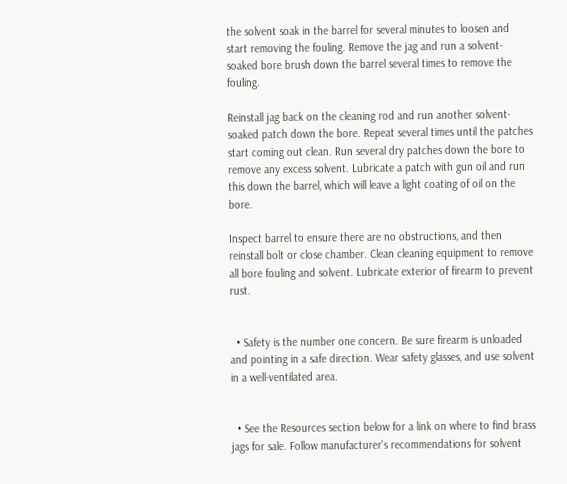the solvent soak in the barrel for several minutes to loosen and start removing the fouling. Remove the jag and run a solvent-soaked bore brush down the barrel several times to remove the fouling.

Reinstall jag back on the cleaning rod and run another solvent-soaked patch down the bore. Repeat several times until the patches start coming out clean. Run several dry patches down the bore to remove any excess solvent. Lubricate a patch with gun oil and run this down the barrel, which will leave a light coating of oil on the bore.

Inspect barrel to ensure there are no obstructions, and then reinstall bolt or close chamber. Clean cleaning equipment to remove all bore fouling and solvent. Lubricate exterior of firearm to prevent rust.


  • Safety is the number one concern. Be sure firearm is unloaded and pointing in a safe direction. Wear safety glasses, and use solvent in a well-ventilated area.


  • See the Resources section below for a link on where to find brass jags for sale. Follow manufacturer's recommendations for solvent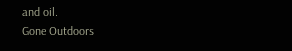and oil.
Gone Outdoors